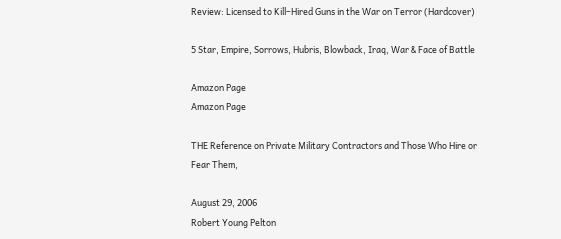Review: Licensed to Kill–Hired Guns in the War on Terror (Hardcover)

5 Star, Empire, Sorrows, Hubris, Blowback, Iraq, War & Face of Battle

Amazon Page
Amazon Page

THE Reference on Private Military Contractors and Those Who Hire or Fear Them,

August 29, 2006
Robert Young Pelton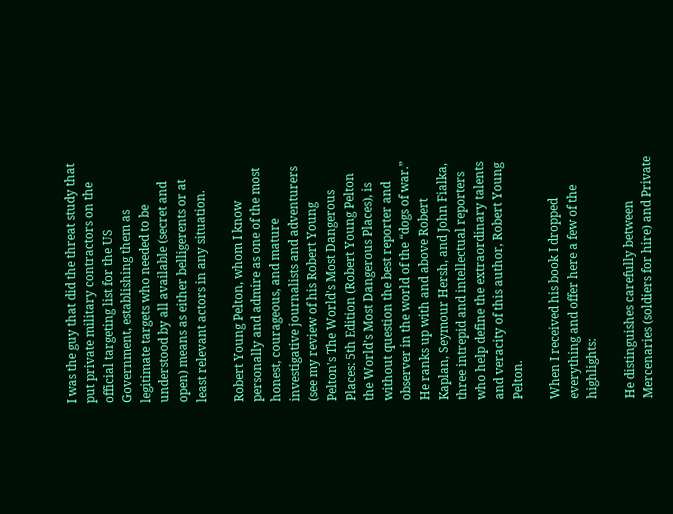I was the guy that did the threat study that put private military contractors on the official targeting list for the US Government, establishing them as legitimate targets who needed to be understood by all available (secret and open) means as either belligerents or at least relevant actors in any situation.

Robert Young Pelton, whom I know personally and admire as one of the most honest, courageous, and mature investigative journalists and adventurers (see my review of his Robert Young Pelton's The World's Most Dangerous Places: 5th Edition (Robert Young Pelton the World's Most Dangerous Places), is without question the best reporter and observer in the world of the “dogs of war.” He ranks up with and above Robert Kaplan, Seymour Hersh, and John Fialka, three intrepid and intellectual reporters who help define the extraordinary talents and veracity of this author, Robert Young Pelton.

When I received his book I dropped everything and offer here a few of the highlights:

He distinguishes carefully between Mercenaries (soldiers for hire) and Private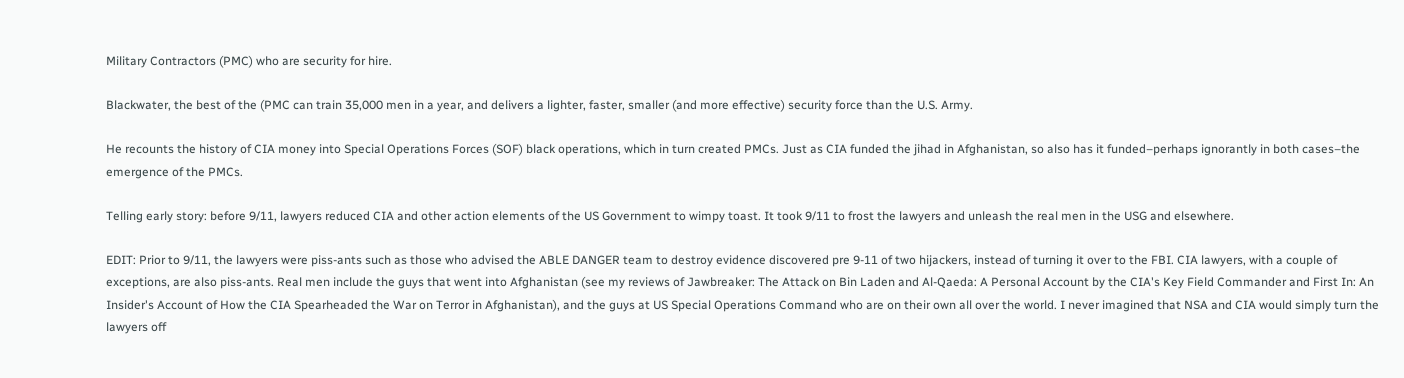Military Contractors (PMC) who are security for hire.

Blackwater, the best of the (PMC can train 35,000 men in a year, and delivers a lighter, faster, smaller (and more effective) security force than the U.S. Army.

He recounts the history of CIA money into Special Operations Forces (SOF) black operations, which in turn created PMCs. Just as CIA funded the jihad in Afghanistan, so also has it funded–perhaps ignorantly in both cases–the emergence of the PMCs.

Telling early story: before 9/11, lawyers reduced CIA and other action elements of the US Government to wimpy toast. It took 9/11 to frost the lawyers and unleash the real men in the USG and elsewhere.

EDIT: Prior to 9/11, the lawyers were piss-ants such as those who advised the ABLE DANGER team to destroy evidence discovered pre 9-11 of two hijackers, instead of turning it over to the FBI. CIA lawyers, with a couple of exceptions, are also piss-ants. Real men include the guys that went into Afghanistan (see my reviews of Jawbreaker: The Attack on Bin Laden and Al-Qaeda: A Personal Account by the CIA's Key Field Commander and First In: An Insider's Account of How the CIA Spearheaded the War on Terror in Afghanistan), and the guys at US Special Operations Command who are on their own all over the world. I never imagined that NSA and CIA would simply turn the lawyers off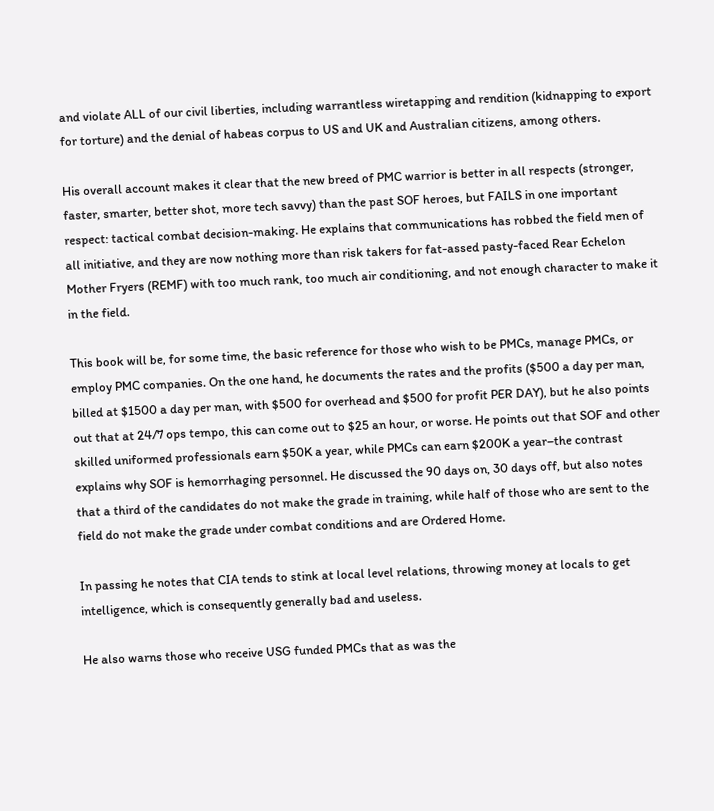and violate ALL of our civil liberties, including warrantless wiretapping and rendition (kidnapping to export for torture) and the denial of habeas corpus to US and UK and Australian citizens, among others.

His overall account makes it clear that the new breed of PMC warrior is better in all respects (stronger, faster, smarter, better shot, more tech savvy) than the past SOF heroes, but FAILS in one important respect: tactical combat decision-making. He explains that communications has robbed the field men of all initiative, and they are now nothing more than risk takers for fat-assed pasty-faced Rear Echelon Mother Fryers (REMF) with too much rank, too much air conditioning, and not enough character to make it in the field.

This book will be, for some time, the basic reference for those who wish to be PMCs, manage PMCs, or employ PMC companies. On the one hand, he documents the rates and the profits ($500 a day per man, billed at $1500 a day per man, with $500 for overhead and $500 for profit PER DAY), but he also points out that at 24/7 ops tempo, this can come out to $25 an hour, or worse. He points out that SOF and other skilled uniformed professionals earn $50K a year, while PMCs can earn $200K a year–the contrast explains why SOF is hemorrhaging personnel. He discussed the 90 days on, 30 days off, but also notes that a third of the candidates do not make the grade in training, while half of those who are sent to the field do not make the grade under combat conditions and are Ordered Home.

In passing he notes that CIA tends to stink at local level relations, throwing money at locals to get intelligence, which is consequently generally bad and useless.

He also warns those who receive USG funded PMCs that as was the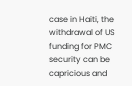case in Haiti, the withdrawal of US funding for PMC security can be capricious and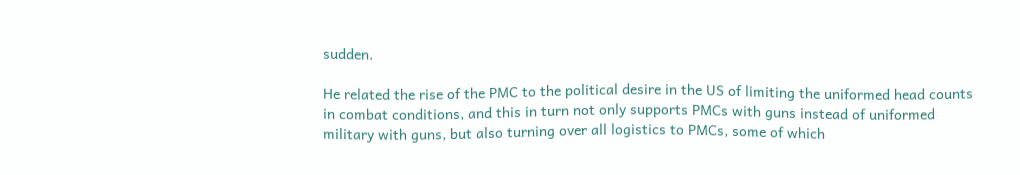sudden.

He related the rise of the PMC to the political desire in the US of limiting the uniformed head counts in combat conditions, and this in turn not only supports PMCs with guns instead of uniformed military with guns, but also turning over all logistics to PMCs, some of which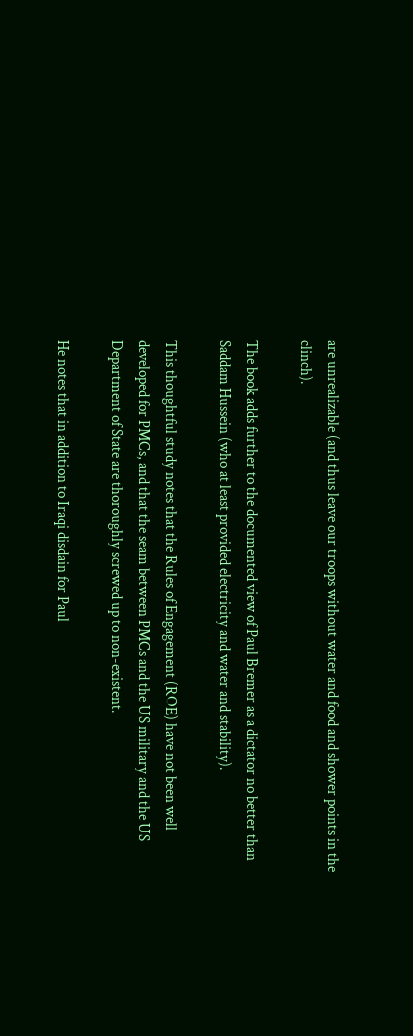are unrealizable (and thus leave our troops without water and food and shower points in the clinch).

The book adds further to the documented view of Paul Bremer as a dictator no better than Saddam Hussein (who at least provided electricity and water and stability).

This thoughtful study notes that the Rules of Engagement (ROE) have not been well developed for PMCs, and that the seam between PMCs and the US military and the US Department of State are thoroughly screwed up to non-existent.

He notes that in addition to Iraqi disdain for Paul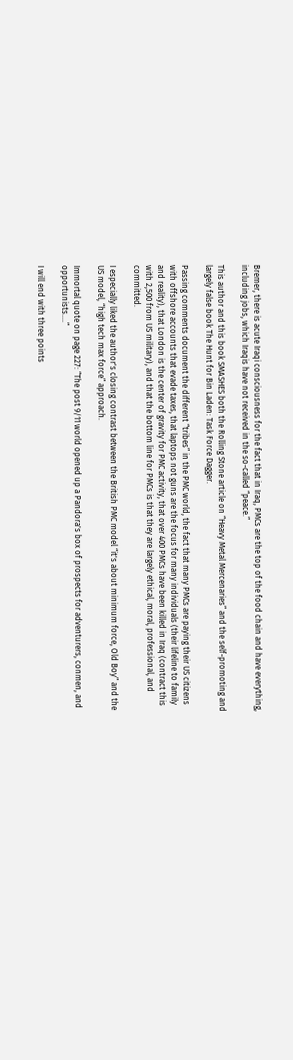Bremer, there is acute Iraqi consciousness for the fact that in Iraq, PMCs are the top of the food chain and have everything, including jobs, which Iraqis have not received in the so-called “peace.”

This author and this book SMASHES both the Rolling Stone article on “Heavy Metal Mercenaries” and the self-promoting and largely false book The Hunt for Bin Laden: Task Force Dagger.

Passing comments document the different “tribes” in the PMC world, the fact that many PMCs are paying their US citizens with offshore accounts that evade taxes, that laptops not guns are the focus for many individuals (their lifeline to family and reality), that London is the center of gravity for PMC activity, that over 400 PMCs have been killed in Iraq (contract this with 2,500 from US military), and that the bottom line for PMCs is that they are largely ethical, moral, professional, and committed.

I especially liked the author's closing contrast between the British PMC model “it's about minimum force, Old Boy” and the US model, “high tech max force” approach.

Immortal quote on page 227: “The post 9/11 world opened up a Pandora's box of prospects for adventurers, conmen, and opportunists….”

I will end with three points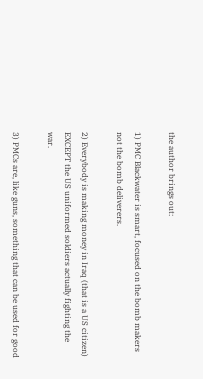the author brings out:

1) PMC Blackwater is smart, focused on the bomb makers not the bomb deliverers.

2) Everybody is making money in Iraq (that is a US citizen) EXCEPT the US uniformed soldiers actually fighting the war.

3) PMCs are, like guns, something that can be used for good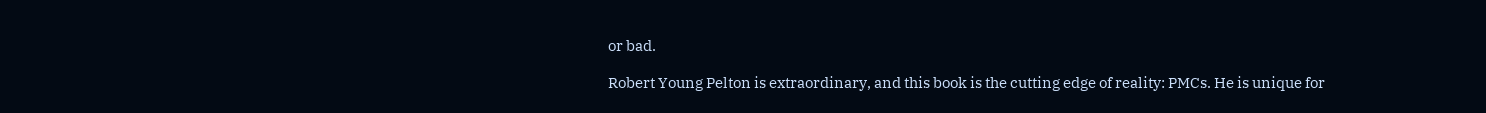or bad.

Robert Young Pelton is extraordinary, and this book is the cutting edge of reality: PMCs. He is unique for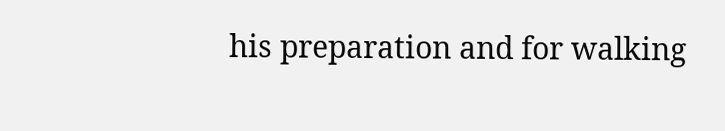his preparation and for walking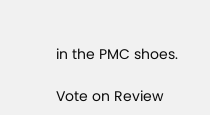in the PMC shoes.

Vote on Review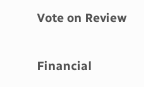Vote on Review

Financial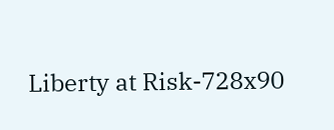Liberty at Risk-728x90